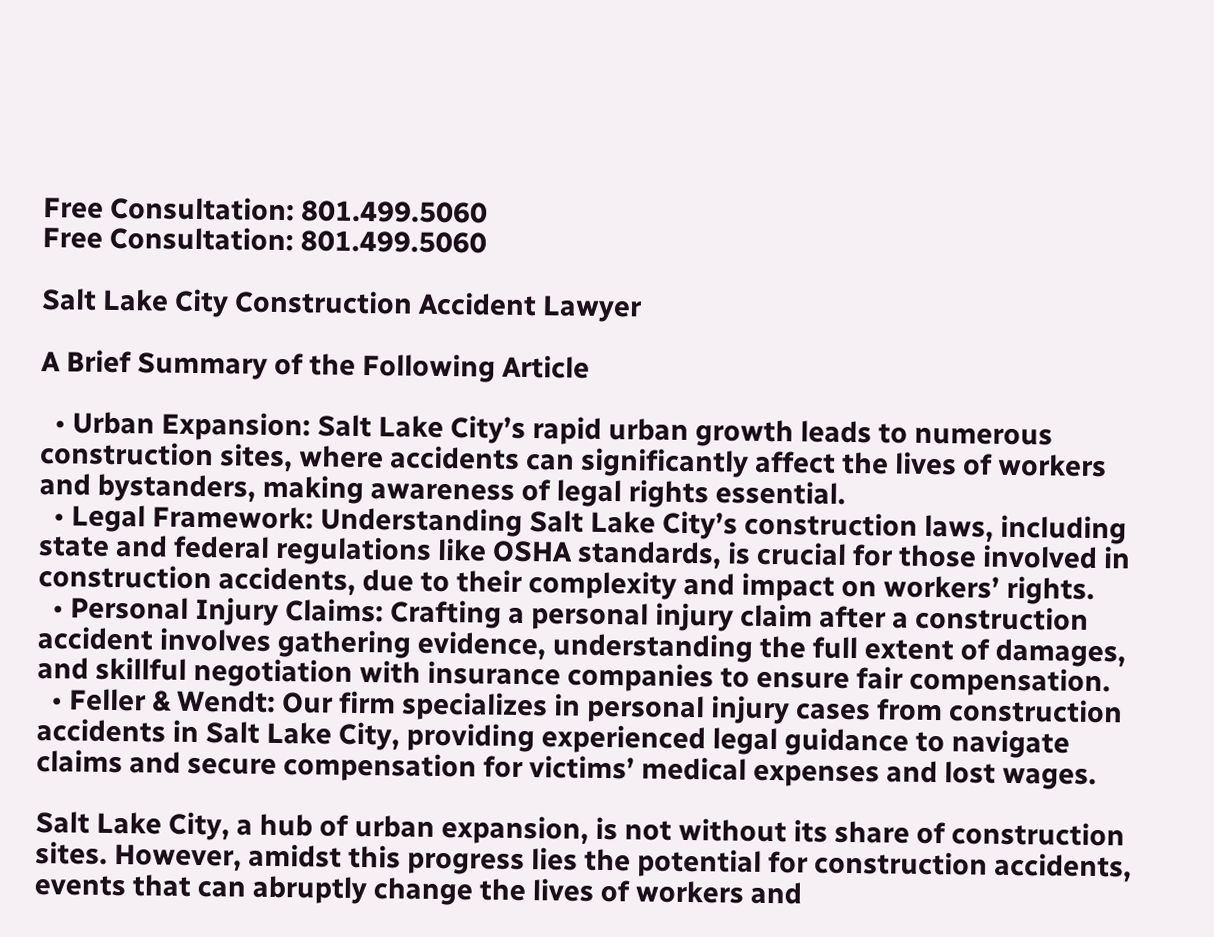Free Consultation: 801.499.5060
Free Consultation: 801.499.5060

Salt Lake City Construction Accident Lawyer

A Brief Summary of the Following Article

  • Urban Expansion: Salt Lake City’s rapid urban growth leads to numerous construction sites, where accidents can significantly affect the lives of workers and bystanders, making awareness of legal rights essential.
  • Legal Framework: Understanding Salt Lake City’s construction laws, including state and federal regulations like OSHA standards, is crucial for those involved in construction accidents, due to their complexity and impact on workers’ rights.
  • Personal Injury Claims: Crafting a personal injury claim after a construction accident involves gathering evidence, understanding the full extent of damages, and skillful negotiation with insurance companies to ensure fair compensation.
  • Feller & Wendt: Our firm specializes in personal injury cases from construction accidents in Salt Lake City, providing experienced legal guidance to navigate claims and secure compensation for victims’ medical expenses and lost wages.

Salt Lake City, a hub of urban expansion, is not without its share of construction sites. However, amidst this progress lies the potential for construction accidents, events that can abruptly change the lives of workers and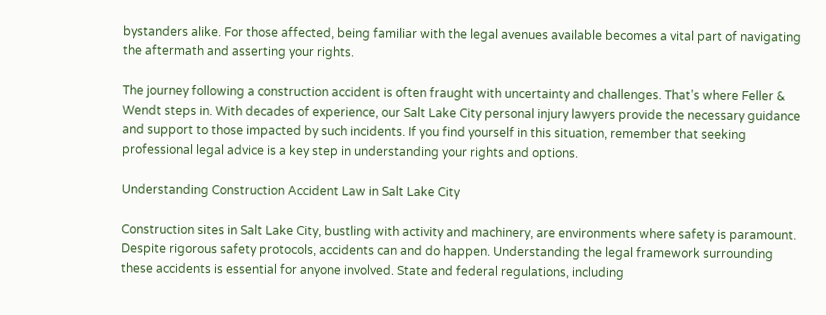bystanders alike. For those affected, being familiar with the legal avenues available becomes a vital part of navigating the aftermath and asserting your rights.

The journey following a construction accident is often fraught with uncertainty and challenges. That’s where Feller & Wendt steps in. With decades of experience, our Salt Lake City personal injury lawyers provide the necessary guidance and support to those impacted by such incidents. If you find yourself in this situation, remember that seeking professional legal advice is a key step in understanding your rights and options.

Understanding Construction Accident Law in Salt Lake City

Construction sites in Salt Lake City, bustling with activity and machinery, are environments where safety is paramount. Despite rigorous safety protocols, accidents can and do happen. Understanding the legal framework surrounding these accidents is essential for anyone involved. State and federal regulations, including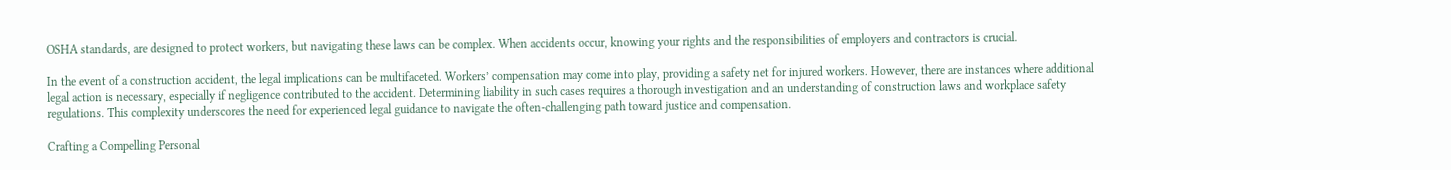OSHA standards, are designed to protect workers, but navigating these laws can be complex. When accidents occur, knowing your rights and the responsibilities of employers and contractors is crucial.

In the event of a construction accident, the legal implications can be multifaceted. Workers’ compensation may come into play, providing a safety net for injured workers. However, there are instances where additional legal action is necessary, especially if negligence contributed to the accident. Determining liability in such cases requires a thorough investigation and an understanding of construction laws and workplace safety regulations. This complexity underscores the need for experienced legal guidance to navigate the often-challenging path toward justice and compensation.

Crafting a Compelling Personal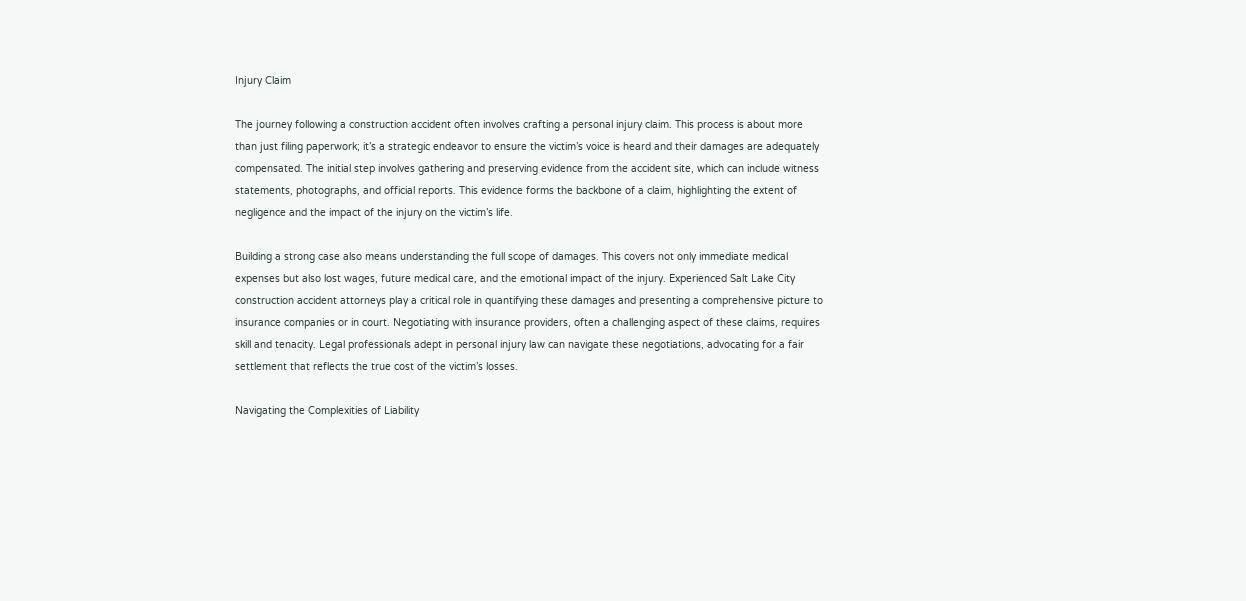Injury Claim

The journey following a construction accident often involves crafting a personal injury claim. This process is about more than just filing paperwork; it’s a strategic endeavor to ensure the victim’s voice is heard and their damages are adequately compensated. The initial step involves gathering and preserving evidence from the accident site, which can include witness statements, photographs, and official reports. This evidence forms the backbone of a claim, highlighting the extent of negligence and the impact of the injury on the victim’s life.

Building a strong case also means understanding the full scope of damages. This covers not only immediate medical expenses but also lost wages, future medical care, and the emotional impact of the injury. Experienced Salt Lake City construction accident attorneys play a critical role in quantifying these damages and presenting a comprehensive picture to insurance companies or in court. Negotiating with insurance providers, often a challenging aspect of these claims, requires skill and tenacity. Legal professionals adept in personal injury law can navigate these negotiations, advocating for a fair settlement that reflects the true cost of the victim’s losses.

Navigating the Complexities of Liability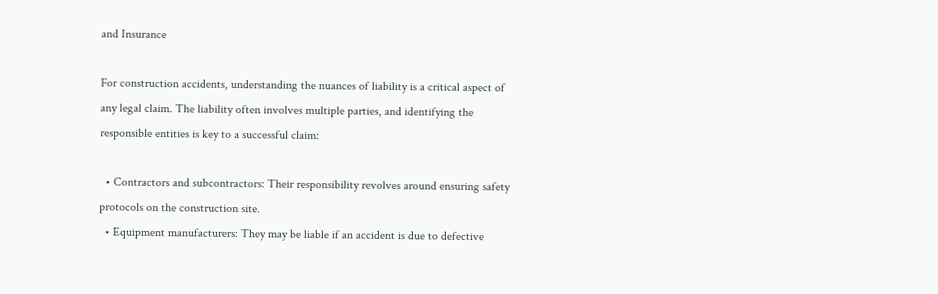and Insurance

For construction accidents, understanding the nuances of liability is a critical aspect of any legal claim. The liability often involves multiple parties, and identifying the responsible entities is key to a successful claim:

  • Contractors and subcontractors: Their responsibility revolves around ensuring safety protocols on the construction site.
  • Equipment manufacturers: They may be liable if an accident is due to defective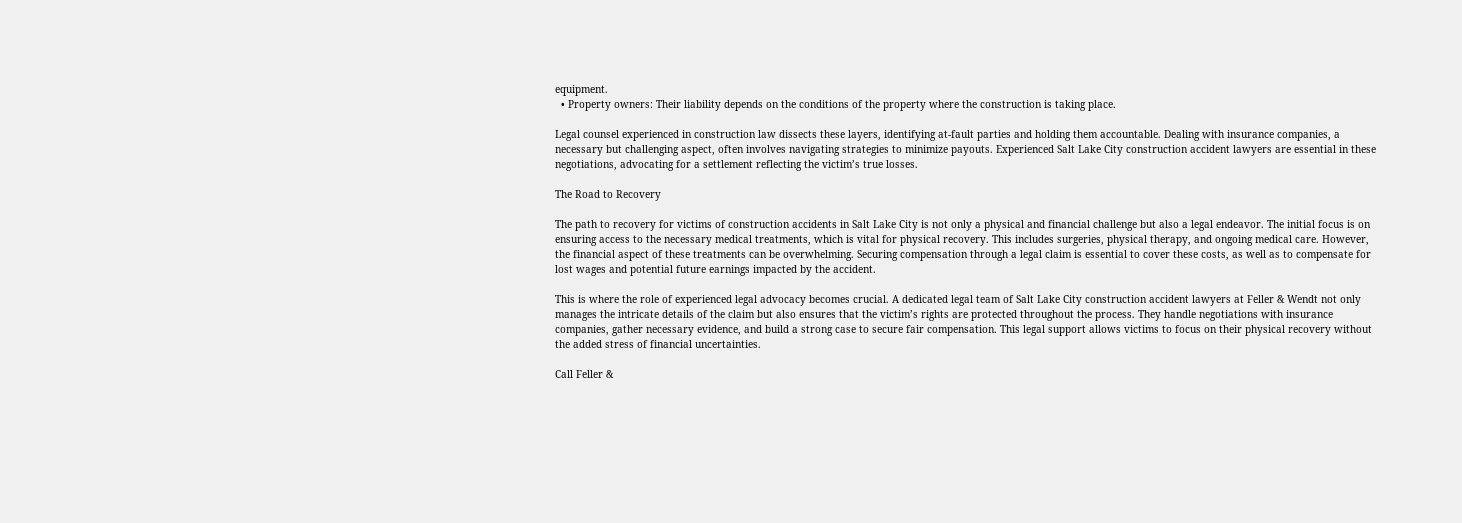equipment.
  • Property owners: Their liability depends on the conditions of the property where the construction is taking place.

Legal counsel experienced in construction law dissects these layers, identifying at-fault parties and holding them accountable. Dealing with insurance companies, a necessary but challenging aspect, often involves navigating strategies to minimize payouts. Experienced Salt Lake City construction accident lawyers are essential in these negotiations, advocating for a settlement reflecting the victim’s true losses.

The Road to Recovery

The path to recovery for victims of construction accidents in Salt Lake City is not only a physical and financial challenge but also a legal endeavor. The initial focus is on ensuring access to the necessary medical treatments, which is vital for physical recovery. This includes surgeries, physical therapy, and ongoing medical care. However, the financial aspect of these treatments can be overwhelming. Securing compensation through a legal claim is essential to cover these costs, as well as to compensate for lost wages and potential future earnings impacted by the accident.

This is where the role of experienced legal advocacy becomes crucial. A dedicated legal team of Salt Lake City construction accident lawyers at Feller & Wendt not only manages the intricate details of the claim but also ensures that the victim’s rights are protected throughout the process. They handle negotiations with insurance companies, gather necessary evidence, and build a strong case to secure fair compensation. This legal support allows victims to focus on their physical recovery without the added stress of financial uncertainties.

Call Feller &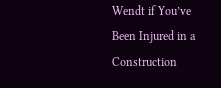Wendt if You’ve Been Injured in a Construction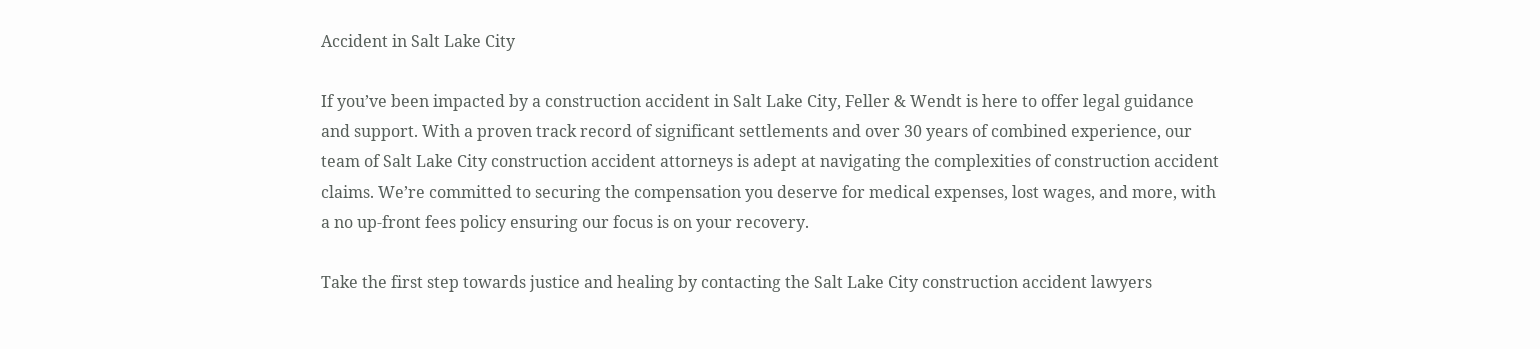Accident in Salt Lake City

If you’ve been impacted by a construction accident in Salt Lake City, Feller & Wendt is here to offer legal guidance and support. With a proven track record of significant settlements and over 30 years of combined experience, our team of Salt Lake City construction accident attorneys is adept at navigating the complexities of construction accident claims. We’re committed to securing the compensation you deserve for medical expenses, lost wages, and more, with a no up-front fees policy ensuring our focus is on your recovery.

Take the first step towards justice and healing by contacting the Salt Lake City construction accident lawyers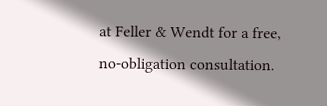at Feller & Wendt for a free, no-obligation consultation.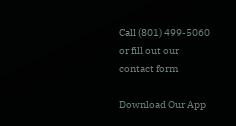Call (801) 499-5060 or fill out our contact form

Download Our App